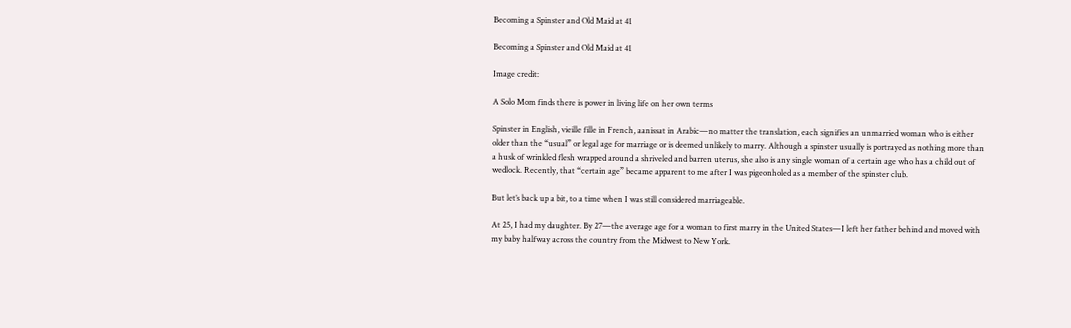Becoming a Spinster and Old Maid at 41

Becoming a Spinster and Old Maid at 41

Image credit:

A Solo Mom finds there is power in living life on her own terms

Spinster in English, vieille fille in French, aanissat in Arabic—no matter the translation, each signifies an unmarried woman who is either older than the “usual” or legal age for marriage or is deemed unlikely to marry. Although a spinster usually is portrayed as nothing more than a husk of wrinkled flesh wrapped around a shriveled and barren uterus, she also is any single woman of a certain age who has a child out of wedlock. Recently, that “certain age” became apparent to me after I was pigeonholed as a member of the spinster club.

But let’s back up a bit, to a time when I was still considered marriageable.

At 25, I had my daughter. By 27—the average age for a woman to first marry in the United States—I left her father behind and moved with my baby halfway across the country from the Midwest to New York.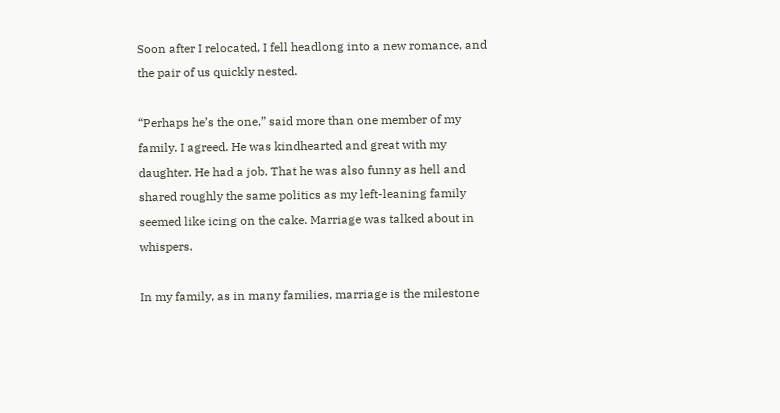Soon after I relocated, I fell headlong into a new romance, and the pair of us quickly nested.

“Perhaps he’s the one,” said more than one member of my family. I agreed. He was kindhearted and great with my daughter. He had a job. That he was also funny as hell and shared roughly the same politics as my left-leaning family seemed like icing on the cake. Marriage was talked about in whispers.

In my family, as in many families, marriage is the milestone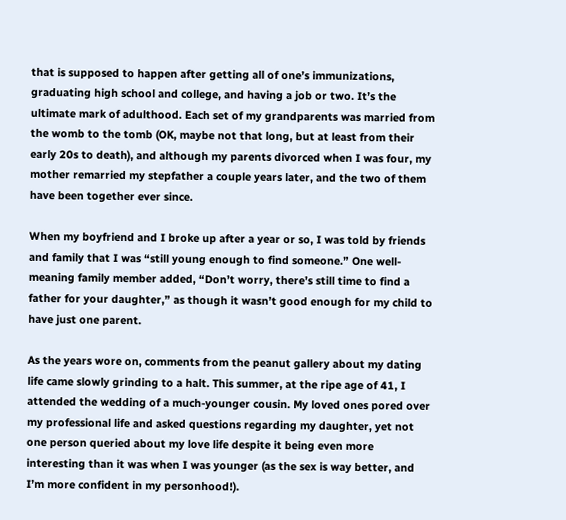that is supposed to happen after getting all of one’s immunizations, graduating high school and college, and having a job or two. It’s the ultimate mark of adulthood. Each set of my grandparents was married from the womb to the tomb (OK, maybe not that long, but at least from their early 20s to death), and although my parents divorced when I was four, my mother remarried my stepfather a couple years later, and the two of them have been together ever since.

When my boyfriend and I broke up after a year or so, I was told by friends and family that I was “still young enough to find someone.” One well-meaning family member added, “Don’t worry, there’s still time to find a father for your daughter,” as though it wasn’t good enough for my child to have just one parent.

As the years wore on, comments from the peanut gallery about my dating life came slowly grinding to a halt. This summer, at the ripe age of 41, I attended the wedding of a much-younger cousin. My loved ones pored over my professional life and asked questions regarding my daughter, yet not one person queried about my love life despite it being even more interesting than it was when I was younger (as the sex is way better, and I’m more confident in my personhood!).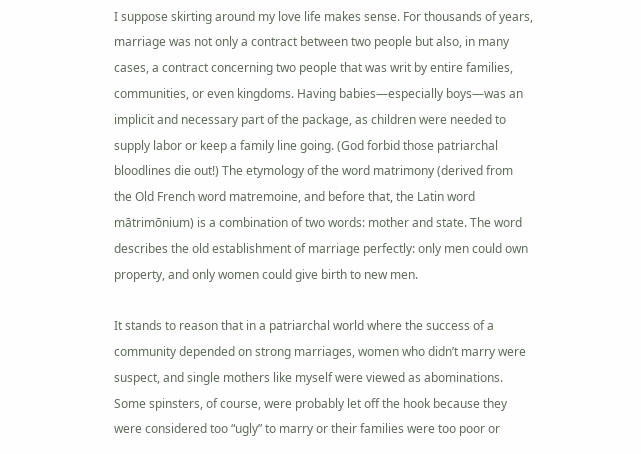I suppose skirting around my love life makes sense. For thousands of years, marriage was not only a contract between two people but also, in many cases, a contract concerning two people that was writ by entire families, communities, or even kingdoms. Having babies—especially boys—was an implicit and necessary part of the package, as children were needed to supply labor or keep a family line going. (God forbid those patriarchal bloodlines die out!) The etymology of the word matrimony (derived from the Old French word matremoine, and before that, the Latin word mātrimōnium) is a combination of two words: mother and state. The word describes the old establishment of marriage perfectly: only men could own property, and only women could give birth to new men.

It stands to reason that in a patriarchal world where the success of a community depended on strong marriages, women who didn’t marry were suspect, and single mothers like myself were viewed as abominations. Some spinsters, of course, were probably let off the hook because they were considered too “ugly” to marry or their families were too poor or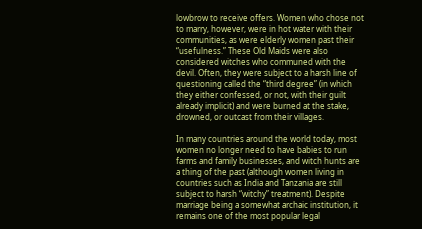lowbrow to receive offers. Women who chose not to marry, however, were in hot water with their communities, as were elderly women past their “usefulness.” These Old Maids were also considered witches who communed with the devil. Often, they were subject to a harsh line of questioning called the “third degree” (in which they either confessed, or not, with their guilt already implicit) and were burned at the stake, drowned, or outcast from their villages.

In many countries around the world today, most women no longer need to have babies to run farms and family businesses, and witch hunts are a thing of the past (although women living in countries such as India and Tanzania are still subject to harsh “witchy” treatment). Despite marriage being a somewhat archaic institution, it remains one of the most popular legal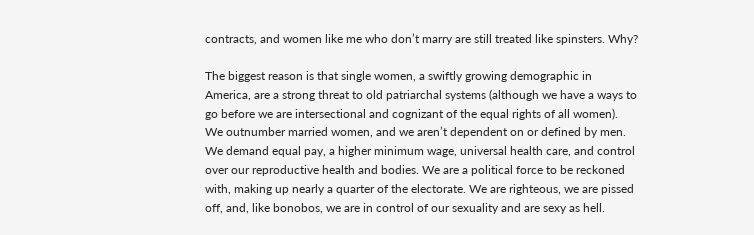contracts, and women like me who don’t marry are still treated like spinsters. Why?

The biggest reason is that single women, a swiftly growing demographic in America, are a strong threat to old patriarchal systems (although we have a ways to go before we are intersectional and cognizant of the equal rights of all women). We outnumber married women, and we aren’t dependent on or defined by men. We demand equal pay, a higher minimum wage, universal health care, and control over our reproductive health and bodies. We are a political force to be reckoned with, making up nearly a quarter of the electorate. We are righteous, we are pissed off, and, like bonobos, we are in control of our sexuality and are sexy as hell.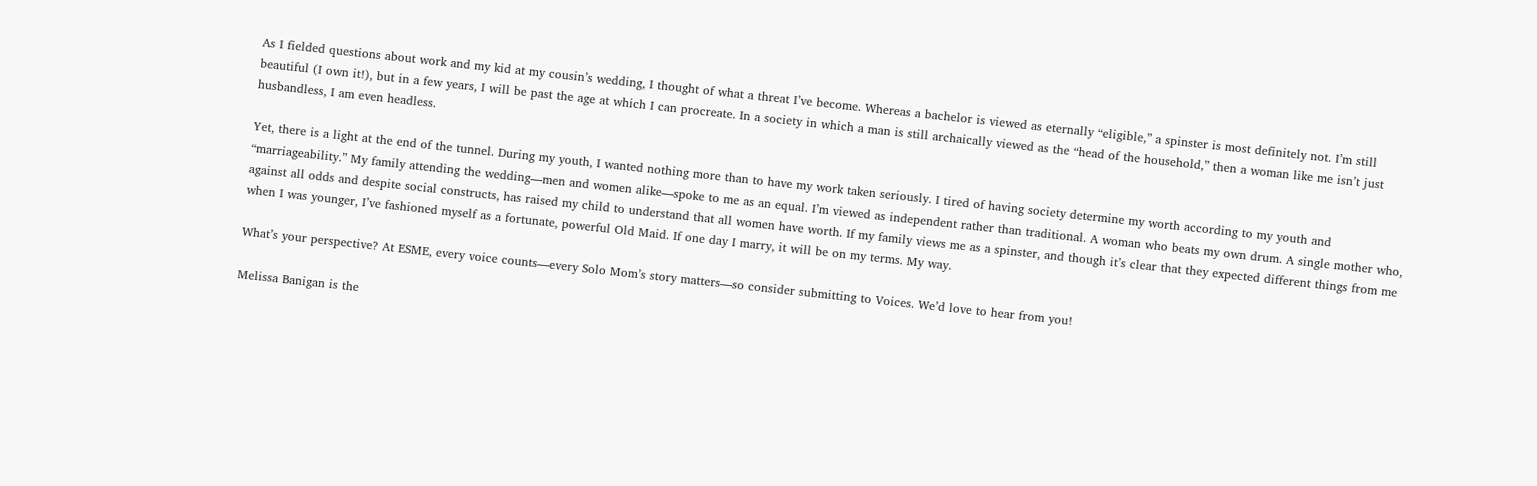As I fielded questions about work and my kid at my cousin’s wedding, I thought of what a threat I’ve become. Whereas a bachelor is viewed as eternally “eligible,” a spinster is most definitely not. I’m still beautiful (I own it!), but in a few years, I will be past the age at which I can procreate. In a society in which a man is still archaically viewed as the “head of the household,” then a woman like me isn’t just husbandless, I am even headless.

Yet, there is a light at the end of the tunnel. During my youth, I wanted nothing more than to have my work taken seriously. I tired of having society determine my worth according to my youth and “marriageability.” My family attending the wedding—men and women alike—spoke to me as an equal. I’m viewed as independent rather than traditional. A woman who beats my own drum. A single mother who, against all odds and despite social constructs, has raised my child to understand that all women have worth. If my family views me as a spinster, and though it’s clear that they expected different things from me when I was younger, I’ve fashioned myself as a fortunate, powerful Old Maid. If one day I marry, it will be on my terms. My way.

What’s your perspective? At ESME, every voice counts—every Solo Mom’s story matters—so consider submitting to Voices. We’d love to hear from you!

Melissa Banigan is the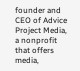founder and CEO of Advice Project Media, a nonprofit that offers media,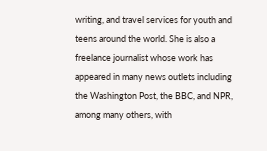writing, and travel services for youth and teens around the world. She is also a freelance journalist whose work has appeared in many news outlets including the Washington Post, the BBC, and NPR, among many others, with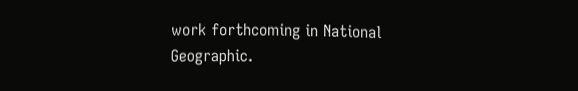work forthcoming in National Geographic.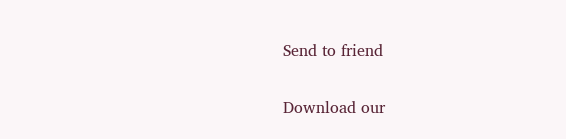Send to friend

Download our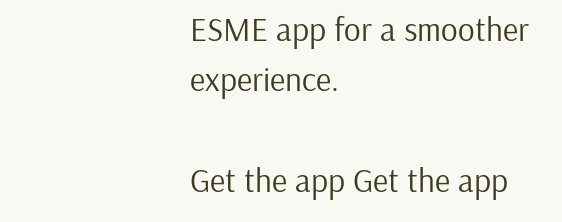ESME app for a smoother experience.

Get the app Get the app